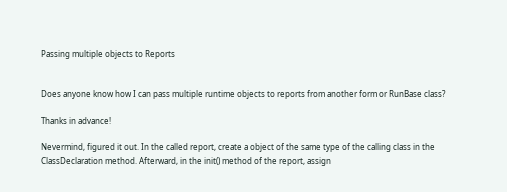Passing multiple objects to Reports


Does anyone know how I can pass multiple runtime objects to reports from another form or RunBase class?

Thanks in advance!

Nevermind, figured it out. In the called report, create a object of the same type of the calling class in the ClassDeclaration method. Afterward, in the init() method of the report, assign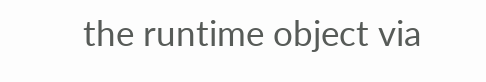the runtime object via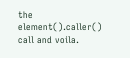the element().caller() call and voila.